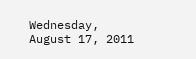Wednesday, August 17, 2011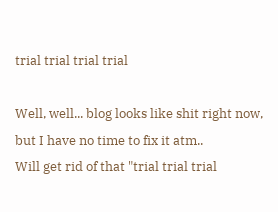trial trial trial trial

Well, well... blog looks like shit right now, but I have no time to fix it atm..
Will get rid of that "trial trial trial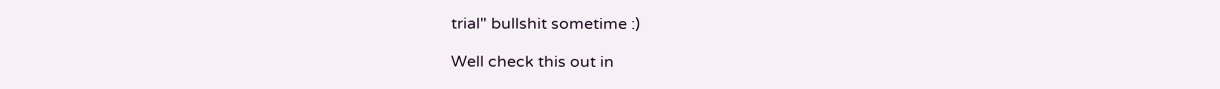trial" bullshit sometime :)

Well check this out in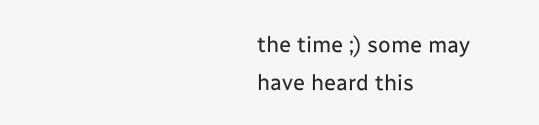the time ;) some may have heard this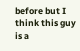before but I think this guy is a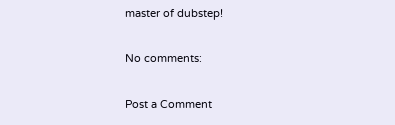master of dubstep!

No comments:

Post a Comment